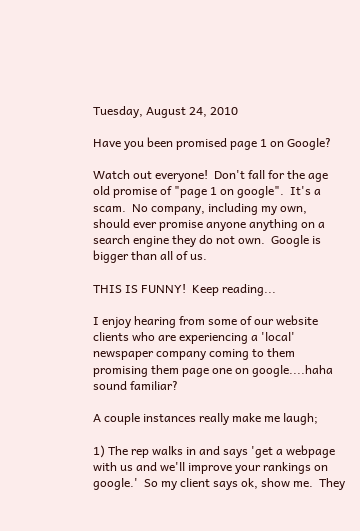Tuesday, August 24, 2010

Have you been promised page 1 on Google?

Watch out everyone!  Don't fall for the age old promise of "page 1 on google".  It's a scam.  No company, including my own, should ever promise anyone anything on a search engine they do not own.  Google is bigger than all of us.

THIS IS FUNNY!  Keep reading...

I enjoy hearing from some of our website clients who are experiencing a 'local' newspaper company coming to them promising them page one on google....haha  sound familiar?

A couple instances really make me laugh;

1) The rep walks in and says 'get a webpage with us and we'll improve your rankings on google.'  So my client says ok, show me.  They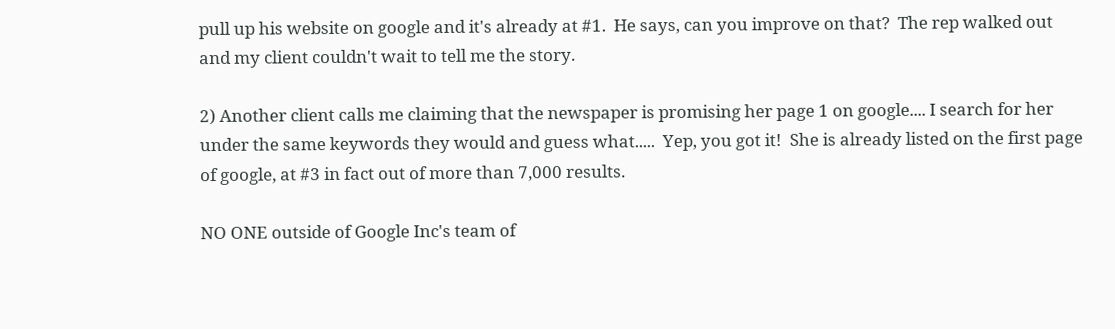pull up his website on google and it's already at #1.  He says, can you improve on that?  The rep walked out and my client couldn't wait to tell me the story.

2) Another client calls me claiming that the newspaper is promising her page 1 on google.... I search for her under the same keywords they would and guess what.....  Yep, you got it!  She is already listed on the first page of google, at #3 in fact out of more than 7,000 results.

NO ONE outside of Google Inc's team of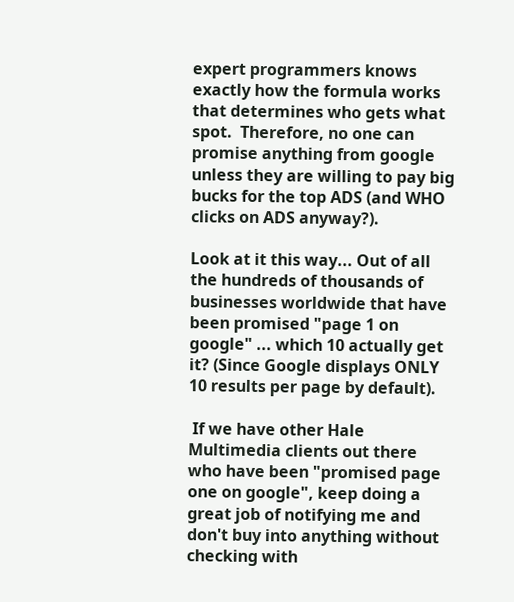expert programmers knows exactly how the formula works that determines who gets what spot.  Therefore, no one can promise anything from google unless they are willing to pay big bucks for the top ADS (and WHO clicks on ADS anyway?).

Look at it this way... Out of all the hundreds of thousands of businesses worldwide that have been promised "page 1 on google" ... which 10 actually get it? (Since Google displays ONLY 10 results per page by default).

 If we have other Hale Multimedia clients out there who have been "promised page one on google", keep doing a great job of notifying me and don't buy into anything without checking with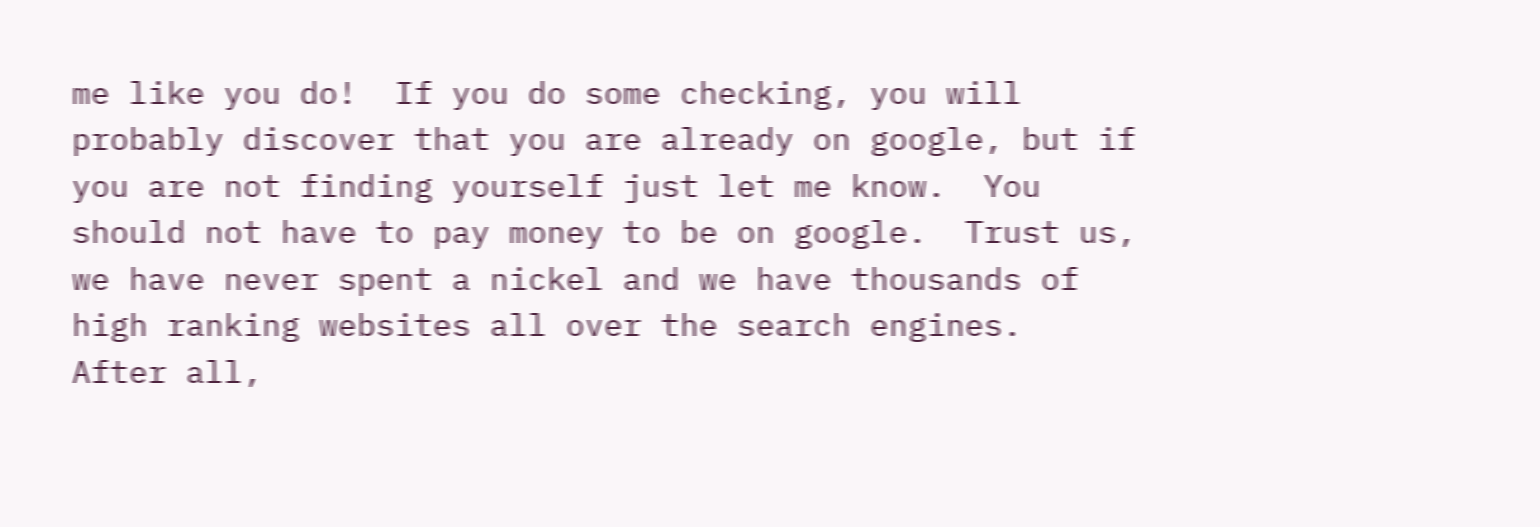me like you do!  If you do some checking, you will probably discover that you are already on google, but if you are not finding yourself just let me know.  You should not have to pay money to be on google.  Trust us, we have never spent a nickel and we have thousands of high ranking websites all over the search engines.  After all,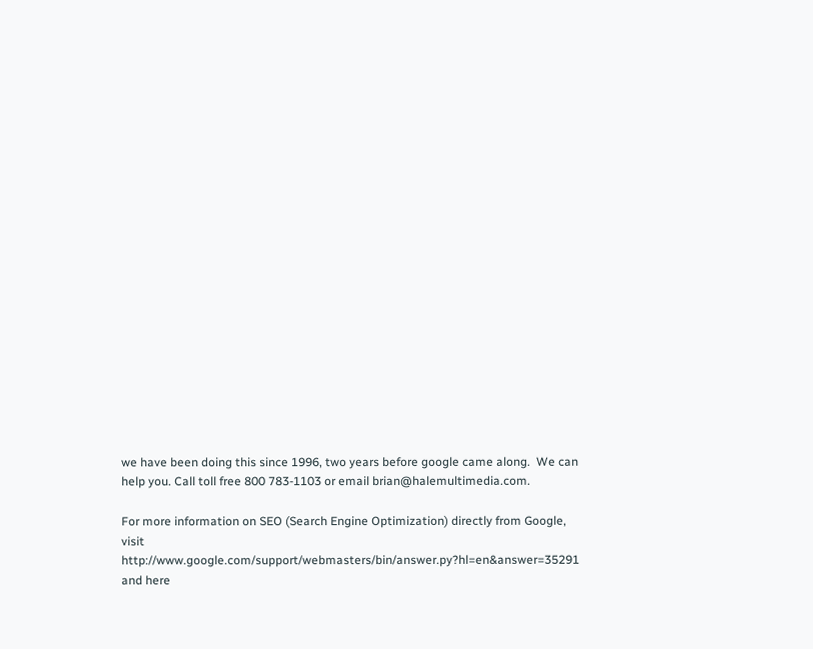we have been doing this since 1996, two years before google came along.  We can help you. Call toll free 800 783-1103 or email brian@halemultimedia.com.

For more information on SEO (Search Engine Optimization) directly from Google, visit http://www.google.com/support/webmasters/bin/answer.py?hl=en&answer=35291
and here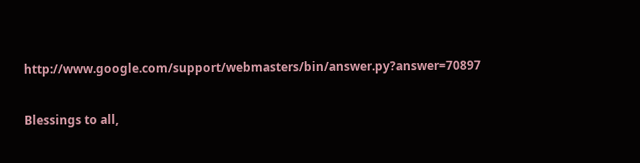http://www.google.com/support/webmasters/bin/answer.py?answer=70897

Blessings to all,